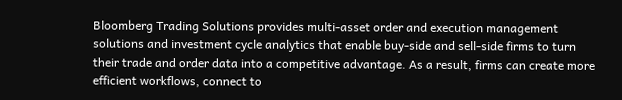Bloomberg Trading Solutions provides multi-asset order and execution management solutions and investment cycle analytics that enable buy-side and sell-side firms to turn their trade and order data into a competitive advantage. As a result, firms can create more efficient workflows, connect to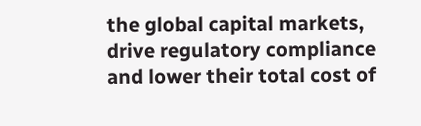the global capital markets, drive regulatory compliance and lower their total cost of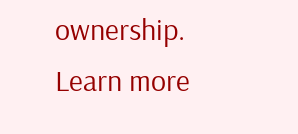ownership. Learn more